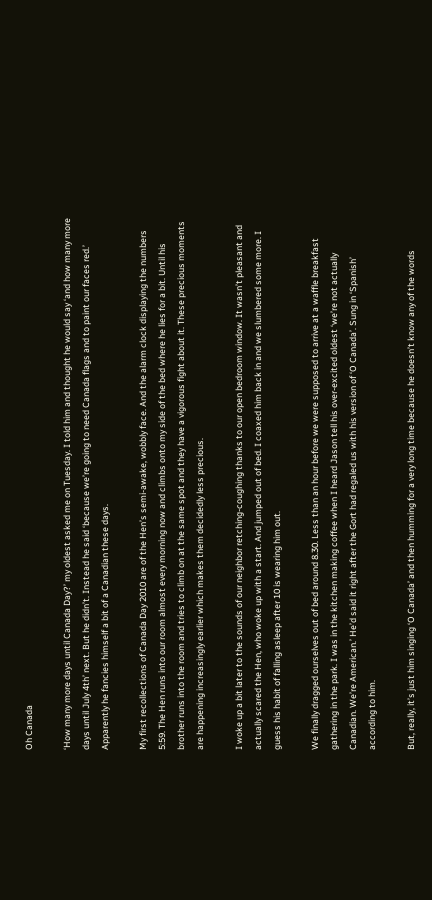Oh Canada

‘How many more days until Canada Day?’ my oldest asked me on Tuesday. I told him and thought he would say ‘and how many more days until July 4th’ next. But he didn’t. Instead he said ‘because we’re going to need Canada flags and to paint our faces red.’ Apparently he fancies himself a bit of a Canadian these days.

My first recollections of Canada Day 2010 are of the Hen’s semi-awake, wobbly face. And the alarm clock displaying the numbers 5:59. The Hen runs into our room almost every morning now and climbs onto my side of the bed where he lies for a bit. Until his brother runs into the room and tries to climb on at the same spot and they have a vigorous fight about it. These precious moments are happening increasingly earlier which makes them decidedly less precious.

I woke up a bit later to the sounds of our neighbor retching-coughing thanks to our open bedroom window. It wasn’t pleasant and actually scared the Hen, who woke up with a start. And jumped out of bed. I coaxed him back in and we slumbered some more. I guess his habit of falling asleep after 10 is wearing him out.

We finally dragged ourselves out of bed around 8.30. Less than an hour before we were supposed to arrive at a waffle breakfast gathering in the park. I was in the kitchen making coffee when I heard Jason tell his over-excited oldest ‘we’re not actually Canadian. We’re American.’ He’d said it right after the Gort had regaled us with his version of ‘O Canada’. Sung in ‘Spanish’ according to him.

But, really, it’s just him singing ‘O Canada’ and then humming for a very long time because he doesn’t know any of the words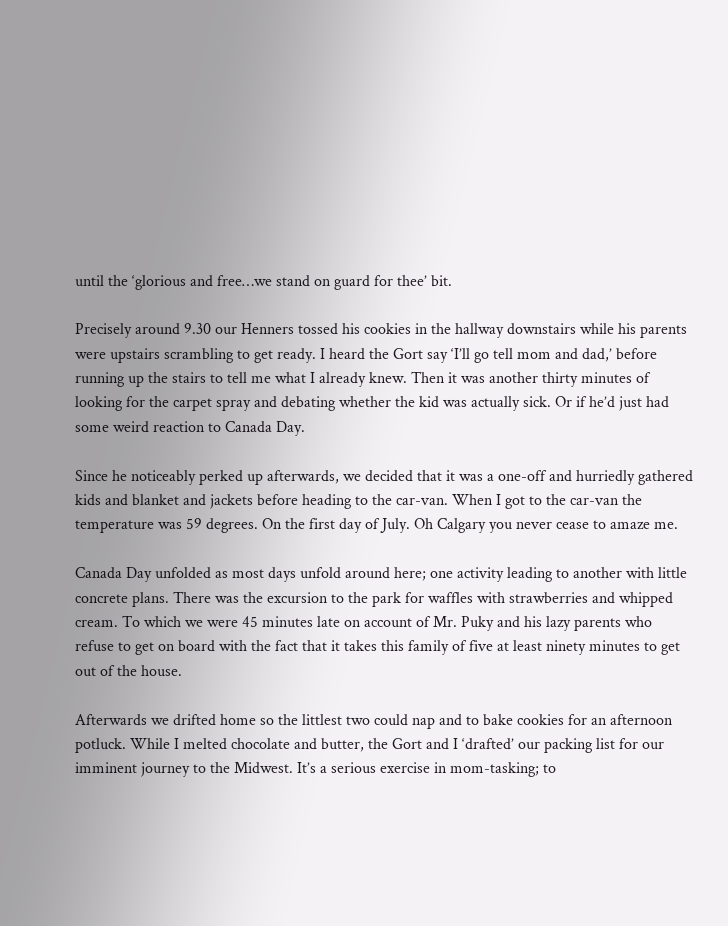until the ‘glorious and free…we stand on guard for thee’ bit.

Precisely around 9.30 our Henners tossed his cookies in the hallway downstairs while his parents were upstairs scrambling to get ready. I heard the Gort say ‘I’ll go tell mom and dad,’ before running up the stairs to tell me what I already knew. Then it was another thirty minutes of looking for the carpet spray and debating whether the kid was actually sick. Or if he’d just had some weird reaction to Canada Day.

Since he noticeably perked up afterwards, we decided that it was a one-off and hurriedly gathered kids and blanket and jackets before heading to the car-van. When I got to the car-van the temperature was 59 degrees. On the first day of July. Oh Calgary you never cease to amaze me.

Canada Day unfolded as most days unfold around here; one activity leading to another with little concrete plans. There was the excursion to the park for waffles with strawberries and whipped cream. To which we were 45 minutes late on account of Mr. Puky and his lazy parents who refuse to get on board with the fact that it takes this family of five at least ninety minutes to get out of the house.

Afterwards we drifted home so the littlest two could nap and to bake cookies for an afternoon potluck. While I melted chocolate and butter, the Gort and I ‘drafted’ our packing list for our imminent journey to the Midwest. It’s a serious exercise in mom-tasking; to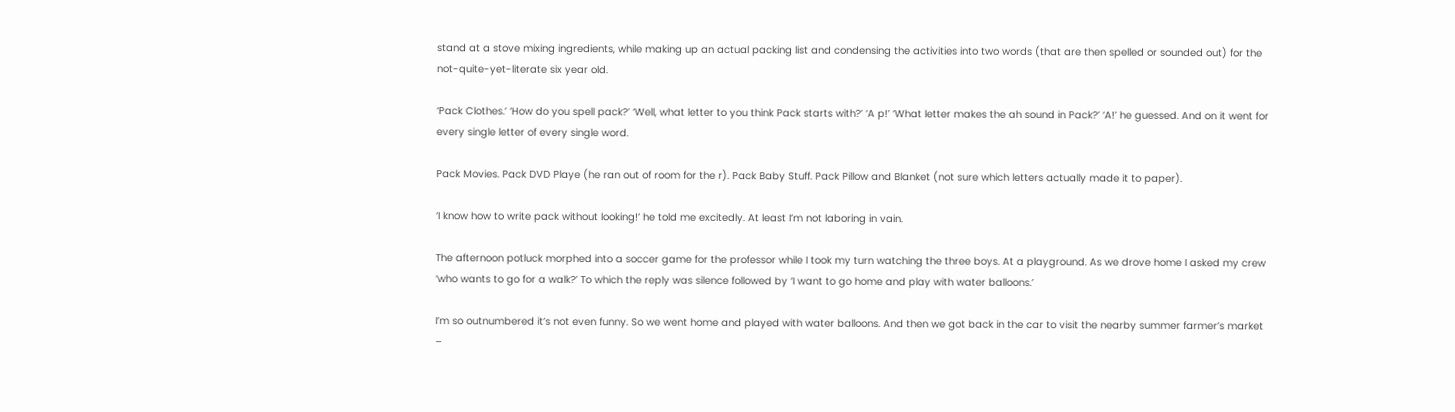stand at a stove mixing ingredients, while making up an actual packing list and condensing the activities into two words (that are then spelled or sounded out) for the not-quite-yet-literate six year old.

‘Pack Clothes.’ ‘How do you spell pack?’ ‘Well, what letter to you think Pack starts with?’ ‘A p!’ ‘What letter makes the ah sound in Pack?’ ‘A!’ he guessed. And on it went for every single letter of every single word.

Pack Movies. Pack DVD Playe (he ran out of room for the r). Pack Baby Stuff. Pack Pillow and Blanket (not sure which letters actually made it to paper).

‘I know how to write pack without looking!’ he told me excitedly. At least I’m not laboring in vain.

The afternoon potluck morphed into a soccer game for the professor while I took my turn watching the three boys. At a playground. As we drove home I asked my crew ‘who wants to go for a walk?’ To which the reply was silence followed by ‘I want to go home and play with water balloons.’

I’m so outnumbered it’s not even funny. So we went home and played with water balloons. And then we got back in the car to visit the nearby summer farmer’s market –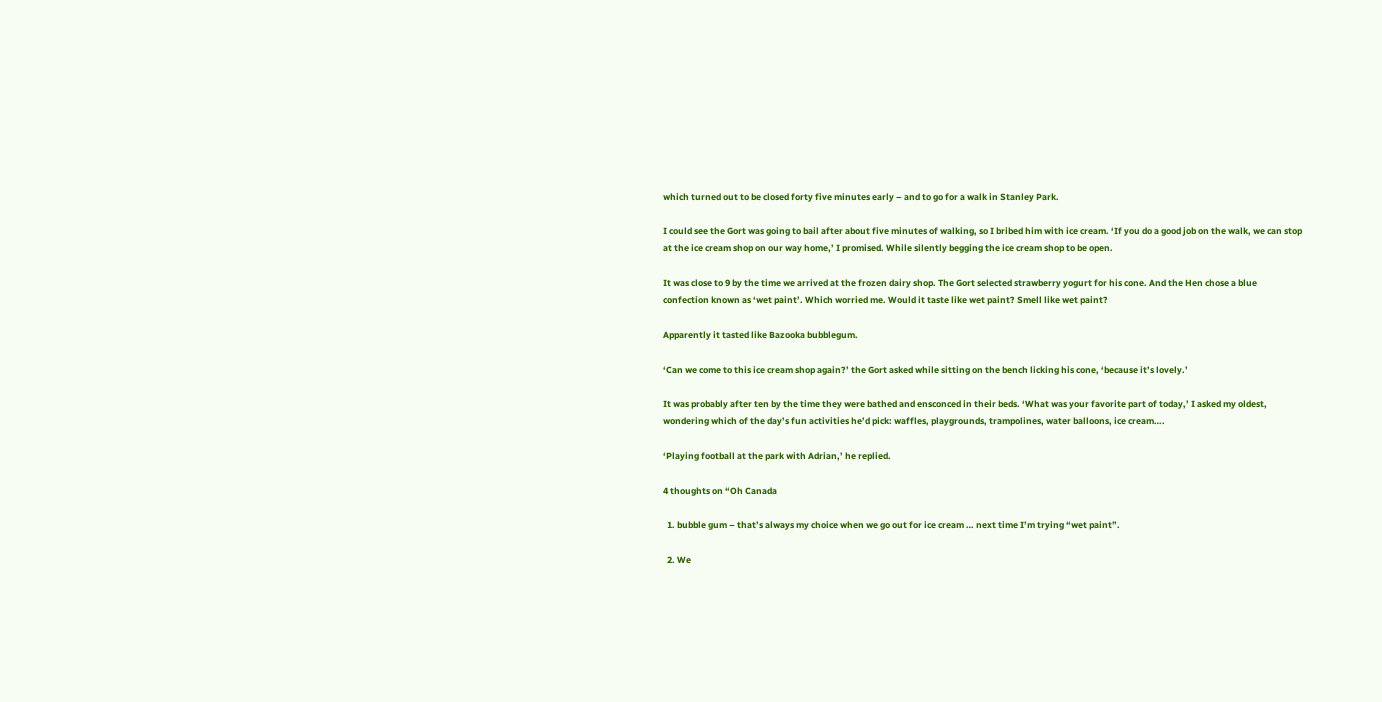which turned out to be closed forty five minutes early – and to go for a walk in Stanley Park.

I could see the Gort was going to bail after about five minutes of walking, so I bribed him with ice cream. ‘If you do a good job on the walk, we can stop at the ice cream shop on our way home,’ I promised. While silently begging the ice cream shop to be open.

It was close to 9 by the time we arrived at the frozen dairy shop. The Gort selected strawberry yogurt for his cone. And the Hen chose a blue confection known as ‘wet paint’. Which worried me. Would it taste like wet paint? Smell like wet paint?

Apparently it tasted like Bazooka bubblegum.

‘Can we come to this ice cream shop again?’ the Gort asked while sitting on the bench licking his cone, ‘because it’s lovely.’

It was probably after ten by the time they were bathed and ensconced in their beds. ‘What was your favorite part of today,’ I asked my oldest, wondering which of the day’s fun activities he’d pick: waffles, playgrounds, trampolines, water balloons, ice cream….

‘Playing football at the park with Adrian,’ he replied.

4 thoughts on “Oh Canada

  1. bubble gum – that’s always my choice when we go out for ice cream … next time I’m trying “wet paint”.

  2. We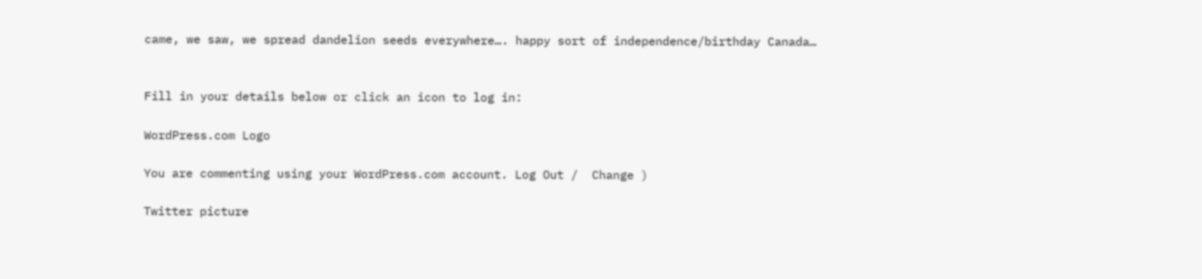came, we saw, we spread dandelion seeds everywhere…. happy sort of independence/birthday Canada…


Fill in your details below or click an icon to log in:

WordPress.com Logo

You are commenting using your WordPress.com account. Log Out /  Change )

Twitter picture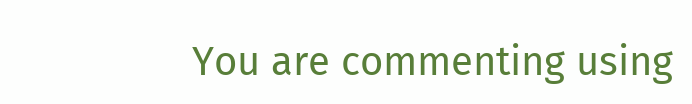You are commenting using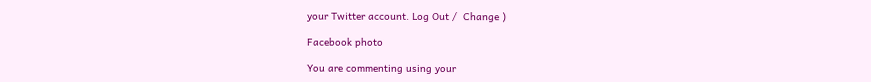your Twitter account. Log Out /  Change )

Facebook photo

You are commenting using your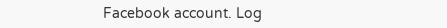Facebook account. Log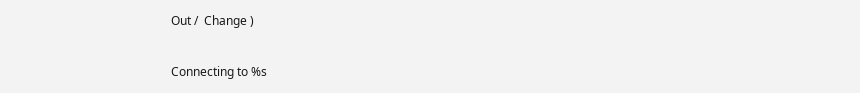Out /  Change )

Connecting to %s